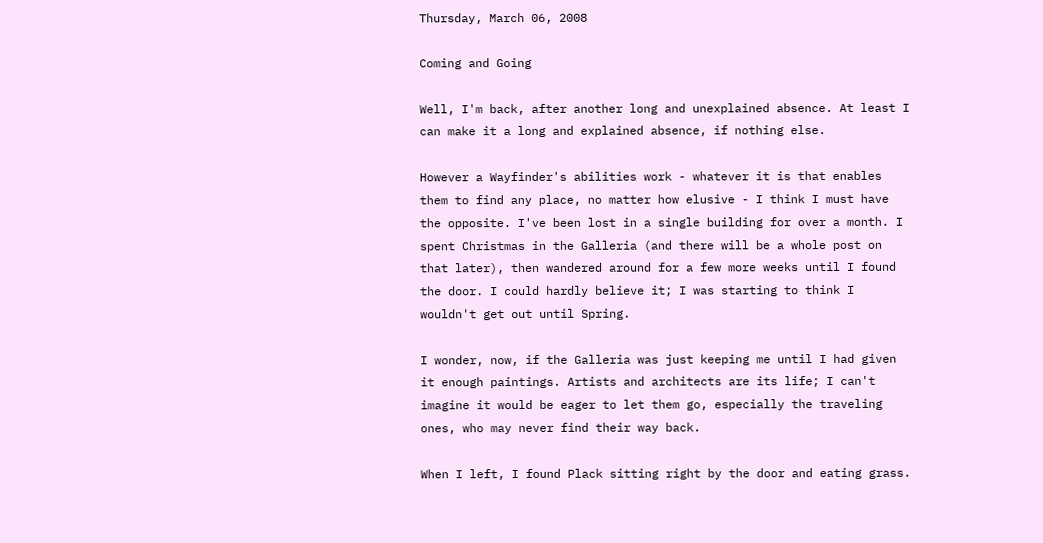Thursday, March 06, 2008

Coming and Going

Well, I'm back, after another long and unexplained absence. At least I can make it a long and explained absence, if nothing else.

However a Wayfinder's abilities work - whatever it is that enables them to find any place, no matter how elusive - I think I must have the opposite. I've been lost in a single building for over a month. I spent Christmas in the Galleria (and there will be a whole post on that later), then wandered around for a few more weeks until I found the door. I could hardly believe it; I was starting to think I wouldn't get out until Spring.

I wonder, now, if the Galleria was just keeping me until I had given it enough paintings. Artists and architects are its life; I can't imagine it would be eager to let them go, especially the traveling ones, who may never find their way back.

When I left, I found Plack sitting right by the door and eating grass.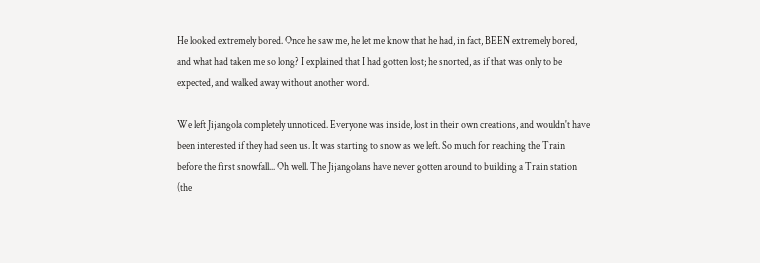He looked extremely bored. Once he saw me, he let me know that he had, in fact, BEEN extremely bored, and what had taken me so long? I explained that I had gotten lost; he snorted, as if that was only to be expected, and walked away without another word.

We left Jijangola completely unnoticed. Everyone was inside, lost in their own creations, and wouldn't have been interested if they had seen us. It was starting to snow as we left. So much for reaching the Train before the first snowfall... Oh well. The Jijangolans have never gotten around to building a Train station (the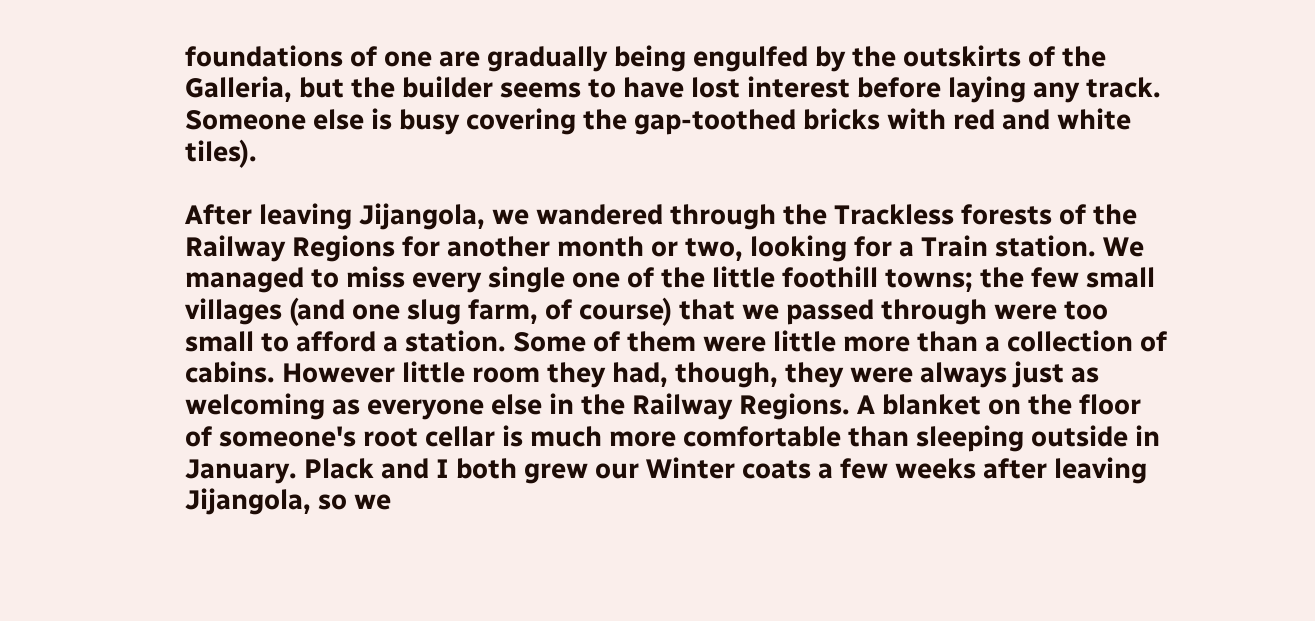foundations of one are gradually being engulfed by the outskirts of the Galleria, but the builder seems to have lost interest before laying any track. Someone else is busy covering the gap-toothed bricks with red and white tiles).

After leaving Jijangola, we wandered through the Trackless forests of the Railway Regions for another month or two, looking for a Train station. We managed to miss every single one of the little foothill towns; the few small villages (and one slug farm, of course) that we passed through were too small to afford a station. Some of them were little more than a collection of cabins. However little room they had, though, they were always just as welcoming as everyone else in the Railway Regions. A blanket on the floor of someone's root cellar is much more comfortable than sleeping outside in January. Plack and I both grew our Winter coats a few weeks after leaving Jijangola, so we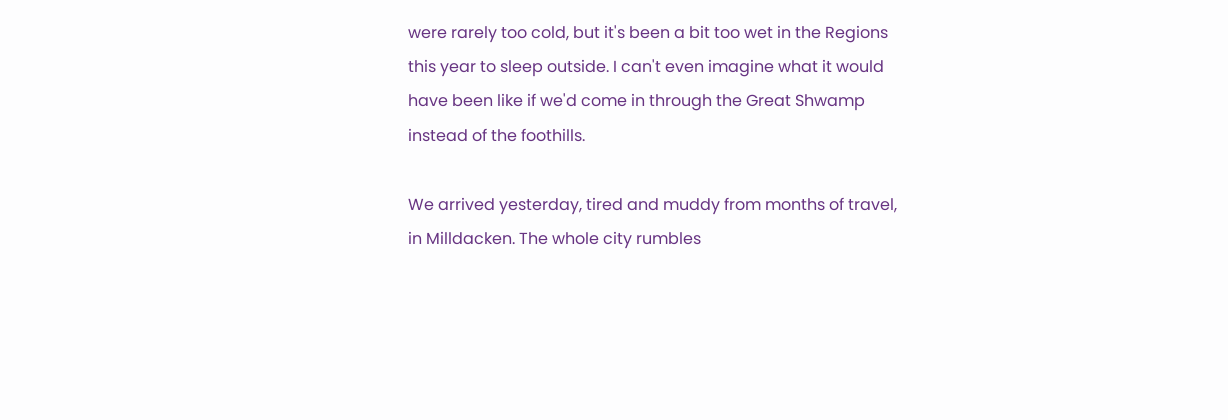were rarely too cold, but it's been a bit too wet in the Regions this year to sleep outside. I can't even imagine what it would have been like if we'd come in through the Great Shwamp instead of the foothills.

We arrived yesterday, tired and muddy from months of travel, in Milldacken. The whole city rumbles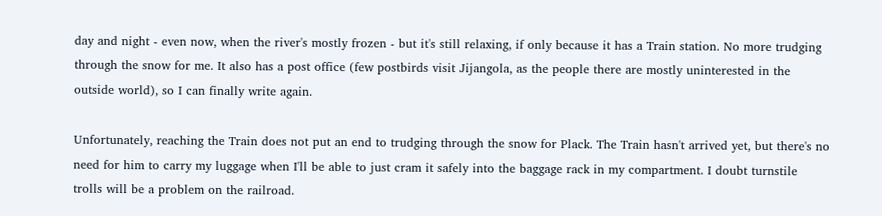day and night - even now, when the river's mostly frozen - but it's still relaxing, if only because it has a Train station. No more trudging through the snow for me. It also has a post office (few postbirds visit Jijangola, as the people there are mostly uninterested in the outside world), so I can finally write again.

Unfortunately, reaching the Train does not put an end to trudging through the snow for Plack. The Train hasn't arrived yet, but there's no need for him to carry my luggage when I'll be able to just cram it safely into the baggage rack in my compartment. I doubt turnstile trolls will be a problem on the railroad.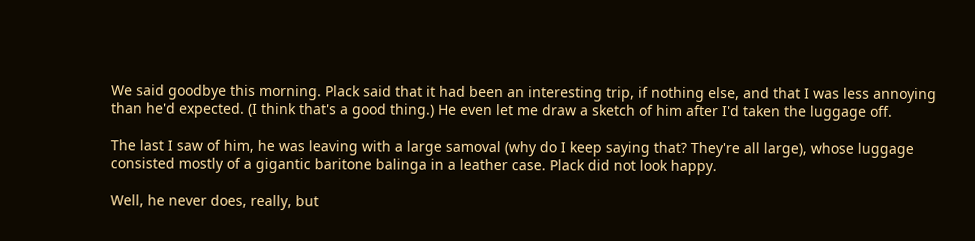We said goodbye this morning. Plack said that it had been an interesting trip, if nothing else, and that I was less annoying than he'd expected. (I think that's a good thing.) He even let me draw a sketch of him after I'd taken the luggage off.

The last I saw of him, he was leaving with a large samoval (why do I keep saying that? They're all large), whose luggage consisted mostly of a gigantic baritone balinga in a leather case. Plack did not look happy.

Well, he never does, really, but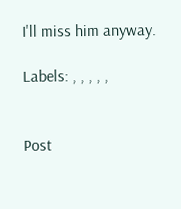I'll miss him anyway.

Labels: , , , , ,


Post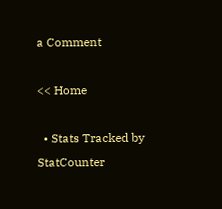a Comment

<< Home

  • Stats Tracked by StatCounter